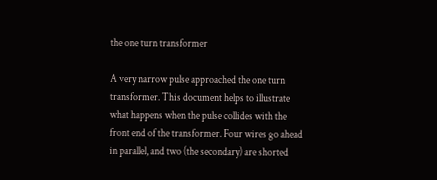the one turn transformer

A very narrow pulse approached the one turn transformer. This document helps to illustrate what happens when the pulse collides with the front end of the transformer. Four wires go ahead in parallel, and two (the secondary) are shorted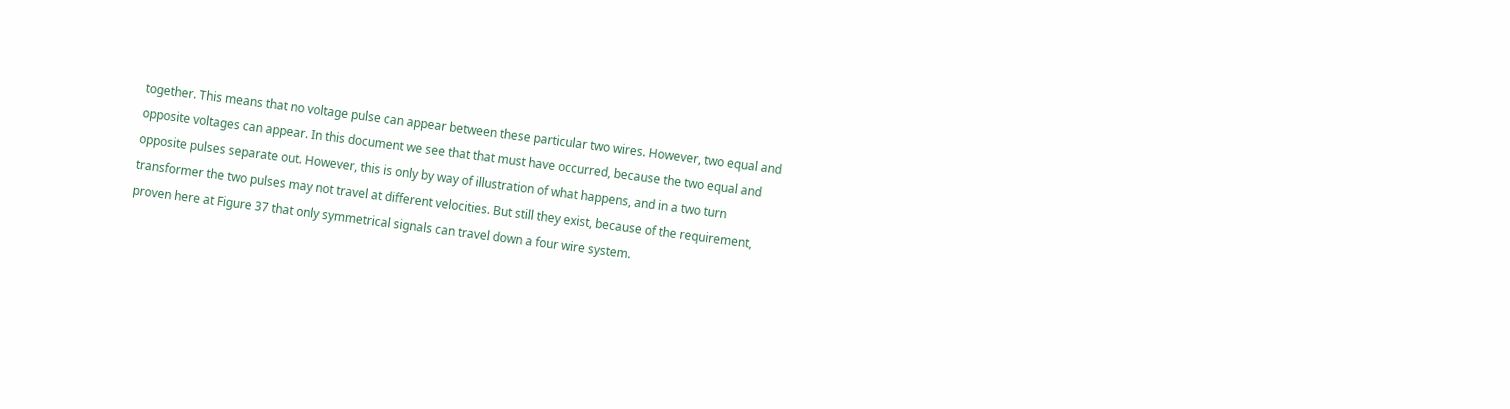together. This means that no voltage pulse can appear between these particular two wires. However, two equal and opposite voltages can appear. In this document we see that that must have occurred, because the two equal and opposite pulses separate out. However, this is only by way of illustration of what happens, and in a two turn transformer the two pulses may not travel at different velocities. But still they exist, because of the requirement, proven here at Figure 37 that only symmetrical signals can travel down a four wire system.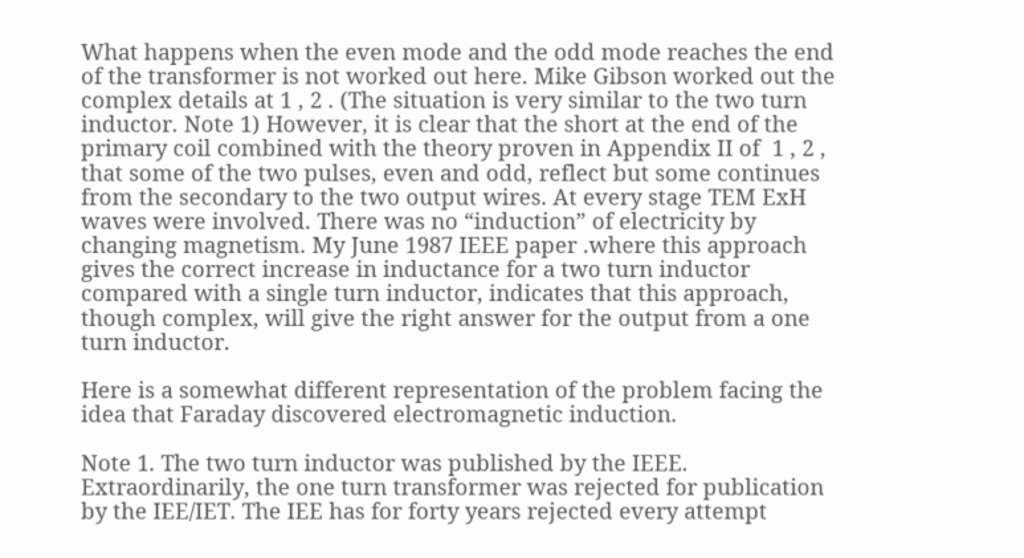What happens when the even mode and the odd mode reaches the end of the transformer is not worked out here. Mike Gibson worked out the complex details at 1 , 2 . (The situation is very similar to the two turn inductor. Note 1) However, it is clear that the short at the end of the primary coil combined with the theory proven in Appendix II of  1 , 2 , that some of the two pulses, even and odd, reflect but some continues from the secondary to the two output wires. At every stage TEM ExH waves were involved. There was no “induction” of electricity by changing magnetism. My June 1987 IEEE paper .where this approach gives the correct increase in inductance for a two turn inductor compared with a single turn inductor, indicates that this approach, though complex, will give the right answer for the output from a one turn inductor.

Here is a somewhat different representation of the problem facing the idea that Faraday discovered electromagnetic induction.

Note 1. The two turn inductor was published by the IEEE. Extraordinarily, the one turn transformer was rejected for publication by the IEE/IET. The IEE has for forty years rejected every attempt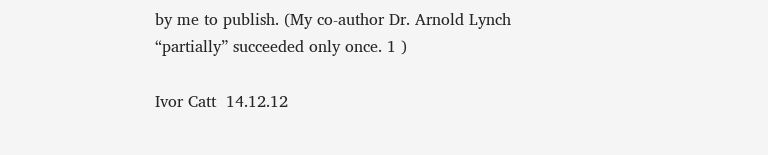by me to publish. (My co-author Dr. Arnold Lynch “partially” succeeded only once. 1 )

Ivor Catt  14.12.12